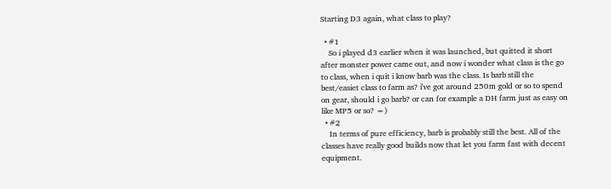Starting D3 again, what class to play?

  • #1
    So i played d3 earlier when it was launched, but quitted it short after monster power came out, and now i wonder what class is the go to class, when i quit i know barb was the class. Is barb still the best/easiet class to farm as? i've got around 250m gold or so to spend on gear, should i go barb? or can for example a DH farm just as easy on like MP5 or so? =)
  • #2
    In terms of pure efficiency, barb is probably still the best. All of the classes have really good builds now that let you farm fast with decent equipment.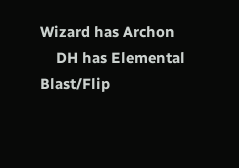Wizard has Archon
    DH has Elemental Blast/Flip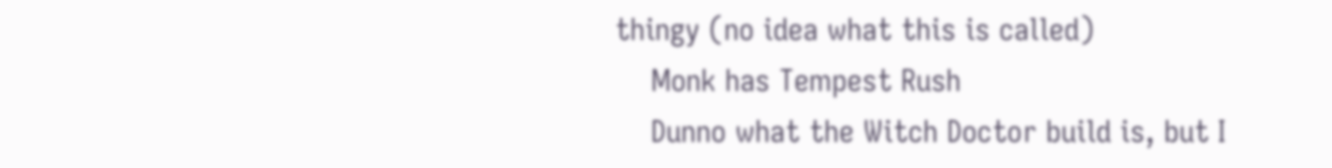thingy (no idea what this is called)
    Monk has Tempest Rush
    Dunno what the Witch Doctor build is, but I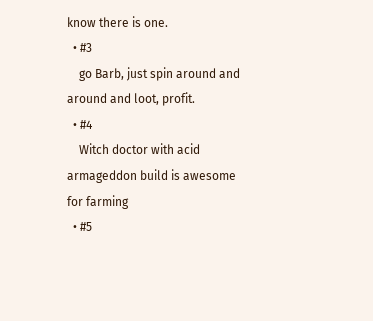know there is one.
  • #3
    go Barb, just spin around and around and loot, profit.
  • #4
    Witch doctor with acid armageddon build is awesome for farming
  • #5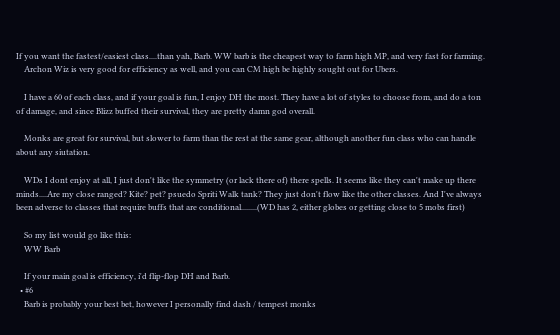If you want the fastest/easiest class....than yah, Barb. WW barb is the cheapest way to farm high MP, and very fast for farming.
    Archon Wiz is very good for efficiency as well, and you can CM high be highly sought out for Ubers.

    I have a 60 of each class, and if your goal is fun, I enjoy DH the most. They have a lot of styles to choose from, and do a ton of damage, and since Blizz buffed their survival, they are pretty damn god overall.

    Monks are great for survival, but slower to farm than the rest at the same gear, although another fun class who can handle about any siutation.

    WDs I dont enjoy at all, I just don't like the symmetry (or lack there of) there spells. It seems like they can't make up there minds....Are my close ranged? Kite? pet? psuedo Spriti Walk tank? They just don't flow like the other classes. And I've always been adverse to classes that require buffs that are conditional........(WD has 2, either globes or getting close to 5 mobs first)

    So my list would go like this:
    WW Barb

    If your main goal is efficiency, i'd flip-flop DH and Barb.
  • #6
    Barb is probably your best bet, however I personally find dash / tempest monks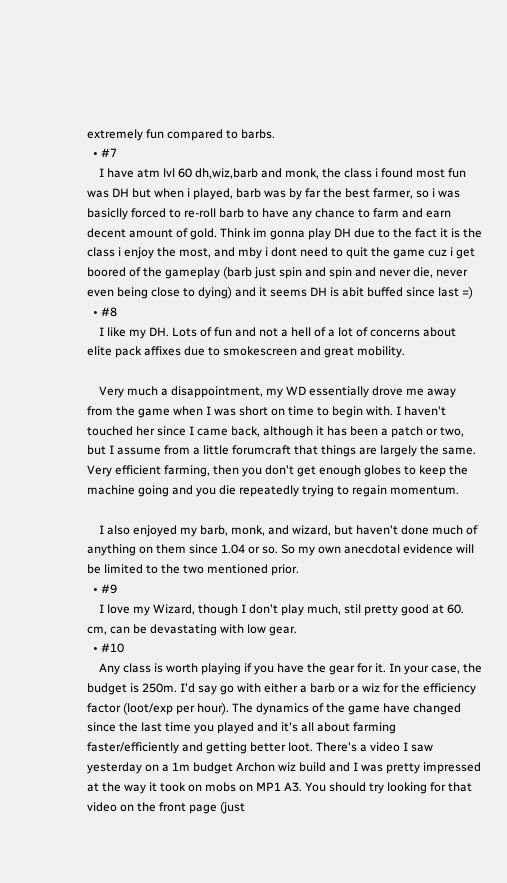extremely fun compared to barbs.
  • #7
    I have atm lvl 60 dh,wiz,barb and monk, the class i found most fun was DH but when i played, barb was by far the best farmer, so i was basiclly forced to re-roll barb to have any chance to farm and earn decent amount of gold. Think im gonna play DH due to the fact it is the class i enjoy the most, and mby i dont need to quit the game cuz i get boored of the gameplay (barb just spin and spin and never die, never even being close to dying) and it seems DH is abit buffed since last =)
  • #8
    I like my DH. Lots of fun and not a hell of a lot of concerns about elite pack affixes due to smokescreen and great mobility.

    Very much a disappointment, my WD essentially drove me away from the game when I was short on time to begin with. I haven't touched her since I came back, although it has been a patch or two, but I assume from a little forumcraft that things are largely the same. Very efficient farming, then you don't get enough globes to keep the machine going and you die repeatedly trying to regain momentum.

    I also enjoyed my barb, monk, and wizard, but haven't done much of anything on them since 1.04 or so. So my own anecdotal evidence will be limited to the two mentioned prior.
  • #9
    I love my Wizard, though I don't play much, stil pretty good at 60. cm, can be devastating with low gear.
  • #10
    Any class is worth playing if you have the gear for it. In your case, the budget is 250m. I'd say go with either a barb or a wiz for the efficiency factor (loot/exp per hour). The dynamics of the game have changed since the last time you played and it's all about farming faster/efficiently and getting better loot. There's a video I saw yesterday on a 1m budget Archon wiz build and I was pretty impressed at the way it took on mobs on MP1 A3. You should try looking for that video on the front page (just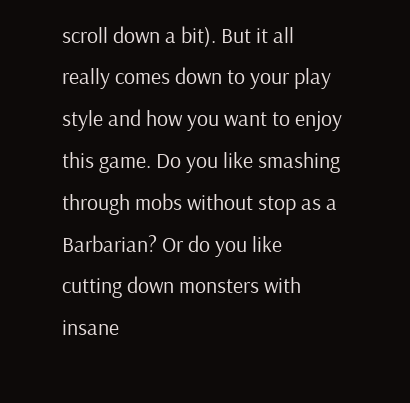scroll down a bit). But it all really comes down to your play style and how you want to enjoy this game. Do you like smashing through mobs without stop as a Barbarian? Or do you like cutting down monsters with insane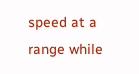speed at a range while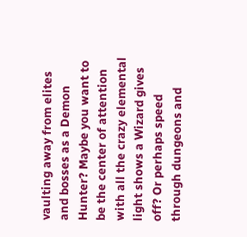vaulting away from elites and bosses as a Demon Hunter? Maybe you want to be the center of attention with all the crazy elemental light shows a Wizard gives off? Or perhaps speed through dungeons and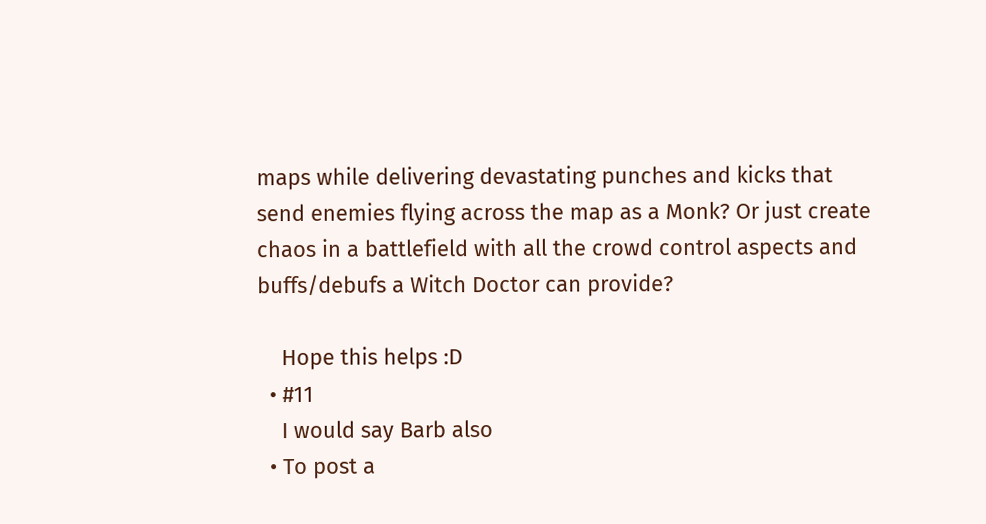maps while delivering devastating punches and kicks that send enemies flying across the map as a Monk? Or just create chaos in a battlefield with all the crowd control aspects and buffs/debufs a Witch Doctor can provide?

    Hope this helps :D
  • #11
    I would say Barb also
  • To post a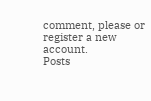comment, please or register a new account.
Posts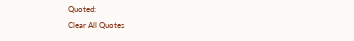Quoted:
Clear All Quotes